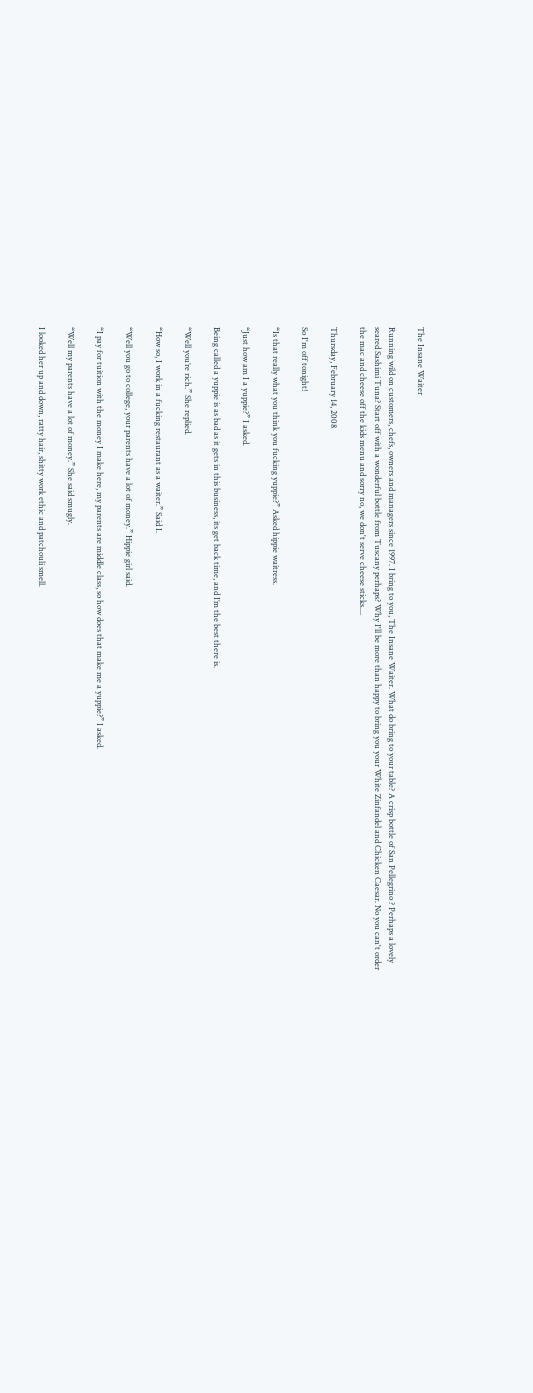The Insane Waiter

Running wild on customers, chefs, owners and managers since 1997. I bring to you, The Insane Waiter. What do bring to your table? A crisp bottle of San Pellegrino ? Perhaps a lovely seared Sashimi Tuna? Start off with a wonderful bottle from Tuscany perhaps? Why I'll be more than happy to bring you your White Zinfandel and Chicken Caesar. No you can't order the mac and cheese off the kids menu and sorry no, we don't serve cheese sticks....

Thursday, February 14, 2008

So I'm off tonight!

“Is that really what you think you fucking yuppie?” Asked hippie waitress.

“Just how am I a yuppie?” I asked.

Being called a yuppie is as bad as it gets in this business, its get back time, and I’m the best there is.

“Well you’re rich.” She replied.

“How so, I work in a fucking restaurant as a waiter.” Said I.

“Well you go to college, your parents have a lot of money.” Hippie girl said.

“I pay for tuition with the money I make here, my parents are middle class, so how does that make me a yuppie?” I asked.

“Well my parents have a lot of money.” She said smugly.

I looked her up and down, ratty hair, shitty work ethic and patchouli smell.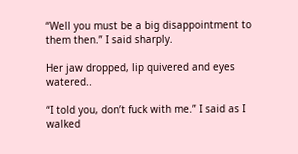“Well you must be a big disappointment to them then.” I said sharply.

Her jaw dropped, lip quivered and eyes watered..

“I told you, don’t fuck with me.” I said as I walked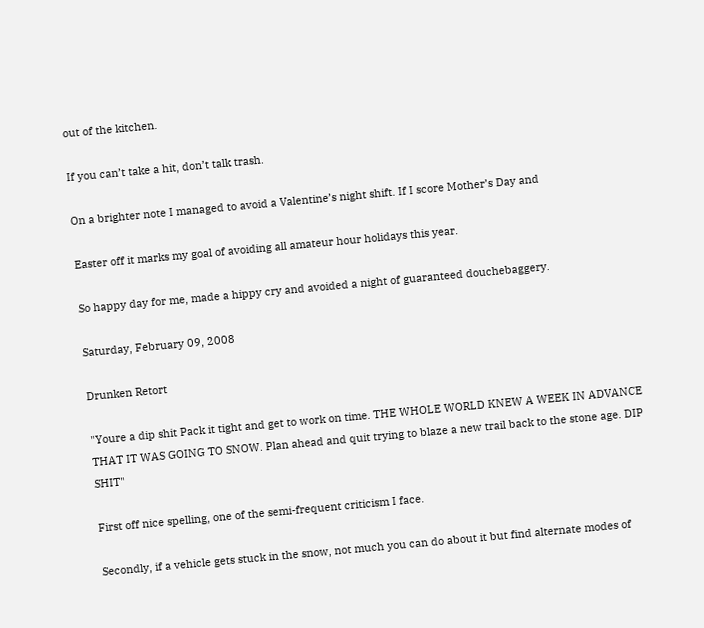out of the kitchen.

If you can’t take a hit, don’t talk trash.

On a brighter note I managed to avoid a Valentine’s night shift. If I score Mother’s Day and

Easter off it marks my goal of avoiding all amateur hour holidays this year.

So happy day for me, made a hippy cry and avoided a night of guaranteed douchebaggery.

Saturday, February 09, 2008

Drunken Retort

"Youre a dip shit Pack it tight and get to work on time. THE WHOLE WORLD KNEW A WEEK IN ADVANCE THAT IT WAS GOING TO SNOW. Plan ahead and quit trying to blaze a new trail back to the stone age. DIP SHIT"

First off nice spelling, one of the semi-frequent criticism I face.

Secondly, if a vehicle gets stuck in the snow, not much you can do about it but find alternate modes of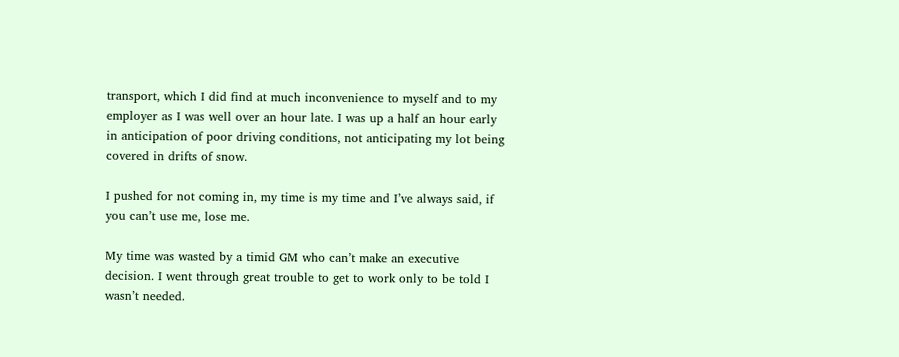transport, which I did find at much inconvenience to myself and to my employer as I was well over an hour late. I was up a half an hour early in anticipation of poor driving conditions, not anticipating my lot being covered in drifts of snow.

I pushed for not coming in, my time is my time and I’ve always said, if you can’t use me, lose me.

My time was wasted by a timid GM who can’t make an executive decision. I went through great trouble to get to work only to be told I wasn’t needed.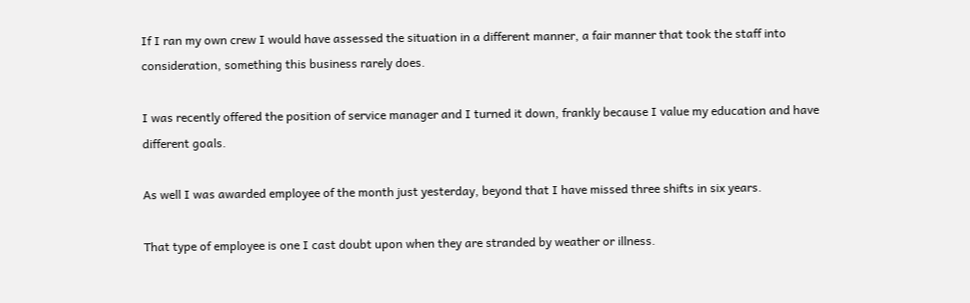If I ran my own crew I would have assessed the situation in a different manner, a fair manner that took the staff into consideration, something this business rarely does.

I was recently offered the position of service manager and I turned it down, frankly because I value my education and have different goals.

As well I was awarded employee of the month just yesterday, beyond that I have missed three shifts in six years.

That type of employee is one I cast doubt upon when they are stranded by weather or illness.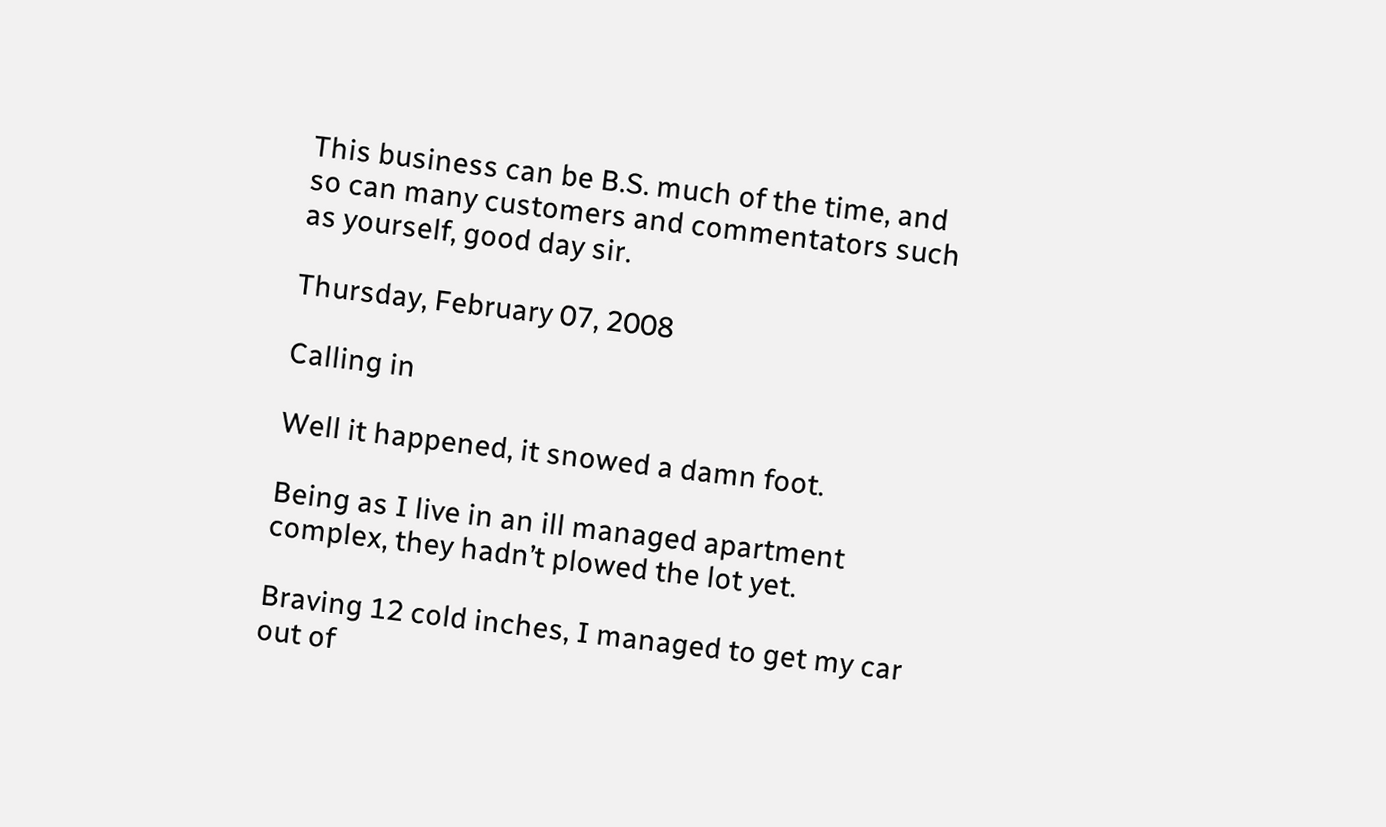This business can be B.S. much of the time, and so can many customers and commentators such as yourself, good day sir.

Thursday, February 07, 2008

Calling in

Well it happened, it snowed a damn foot.

Being as I live in an ill managed apartment complex, they hadn’t plowed the lot yet.

Braving 12 cold inches, I managed to get my car out of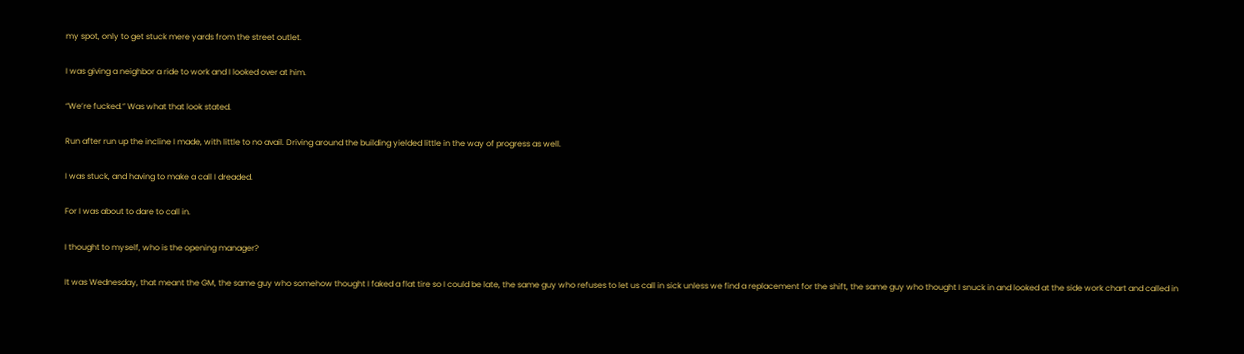my spot, only to get stuck mere yards from the street outlet.

I was giving a neighbor a ride to work and I looked over at him.

“We’re fucked.” Was what that look stated.

Run after run up the incline I made, with little to no avail. Driving around the building yielded little in the way of progress as well.

I was stuck, and having to make a call I dreaded.

For I was about to dare to call in.

I thought to myself, who is the opening manager?

It was Wednesday, that meant the GM, the same guy who somehow thought I faked a flat tire so I could be late, the same guy who refuses to let us call in sick unless we find a replacement for the shift, the same guy who thought I snuck in and looked at the side work chart and called in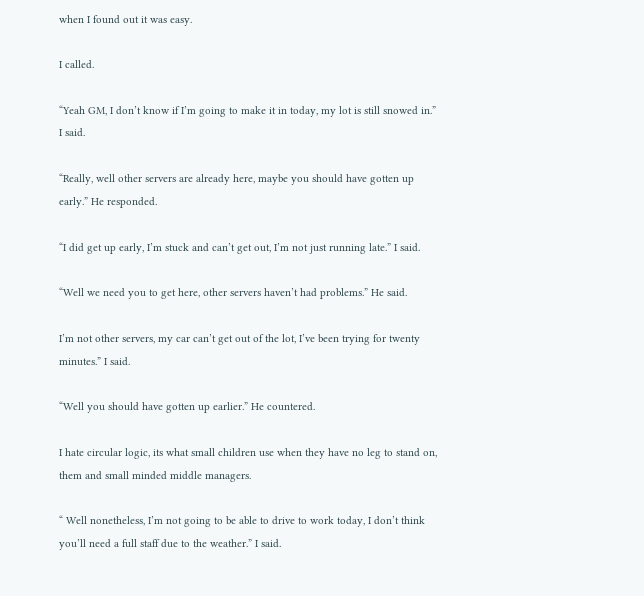when I found out it was easy.

I called.

“Yeah GM, I don’t know if I’m going to make it in today, my lot is still snowed in.” I said.

“Really, well other servers are already here, maybe you should have gotten up early.” He responded.

“I did get up early, I’m stuck and can’t get out, I’m not just running late.” I said.

“Well we need you to get here, other servers haven’t had problems.” He said.

I’m not other servers, my car can’t get out of the lot, I’ve been trying for twenty minutes.” I said.

“Well you should have gotten up earlier.” He countered.

I hate circular logic, its what small children use when they have no leg to stand on, them and small minded middle managers.

“ Well nonetheless, I’m not going to be able to drive to work today, I don’t think you’ll need a full staff due to the weather.” I said.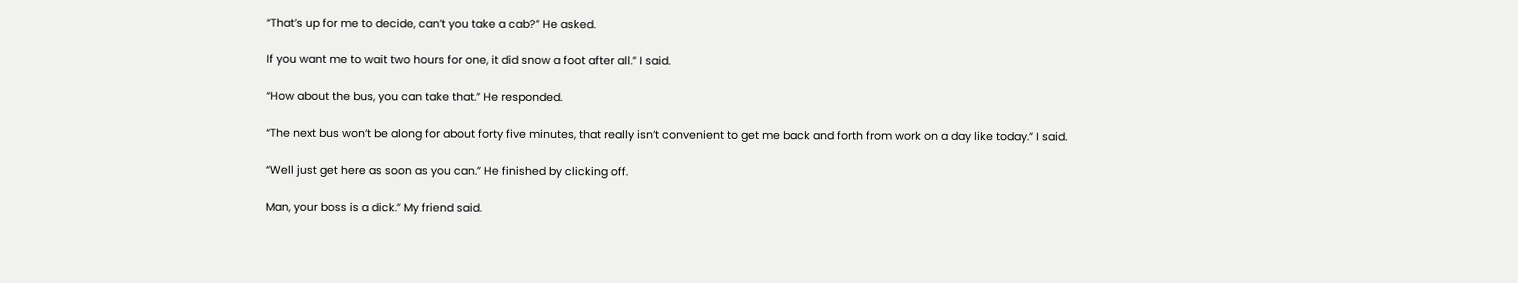“That’s up for me to decide, can’t you take a cab?” He asked.

If you want me to wait two hours for one, it did snow a foot after all.” I said.

“How about the bus, you can take that.” He responded.

“The next bus won’t be along for about forty five minutes, that really isn’t convenient to get me back and forth from work on a day like today.” I said.

“Well just get here as soon as you can.” He finished by clicking off.

Man, your boss is a dick.” My friend said.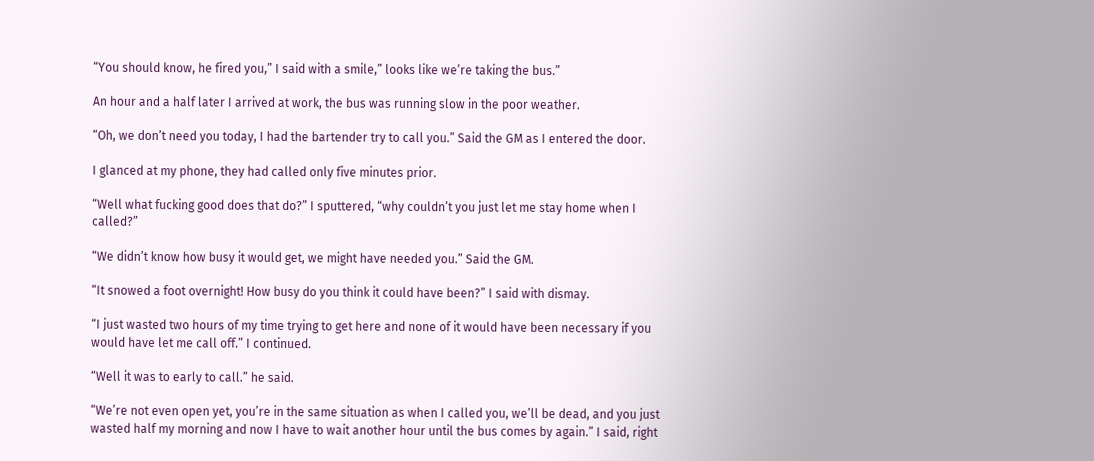“You should know, he fired you,” I said with a smile,” looks like we’re taking the bus.”

An hour and a half later I arrived at work, the bus was running slow in the poor weather.

“Oh, we don’t need you today, I had the bartender try to call you.” Said the GM as I entered the door.

I glanced at my phone, they had called only five minutes prior.

“Well what fucking good does that do?” I sputtered, “why couldn’t you just let me stay home when I called?”

“We didn’t know how busy it would get, we might have needed you.” Said the GM.

“It snowed a foot overnight! How busy do you think it could have been?” I said with dismay.

“I just wasted two hours of my time trying to get here and none of it would have been necessary if you would have let me call off.” I continued.

“Well it was to early to call.” he said.

“We’re not even open yet, you’re in the same situation as when I called you, we’ll be dead, and you just wasted half my morning and now I have to wait another hour until the bus comes by again.” I said, right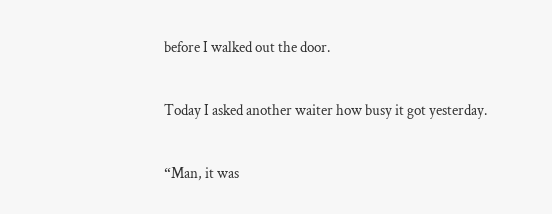before I walked out the door.

Today I asked another waiter how busy it got yesterday.

“Man, it was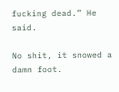fucking dead.” He said.

No shit, it snowed a damn foot.